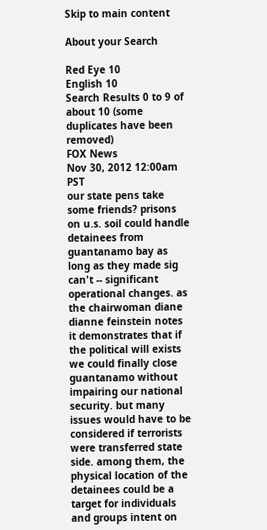Skip to main content

About your Search

Red Eye 10
English 10
Search Results 0 to 9 of about 10 (some duplicates have been removed)
FOX News
Nov 30, 2012 12:00am PST
our state pens take some friends? prisons on u.s. soil could handle detainees from guantanamo bay as long as they made sig can't -- significant operational changes. as the chairwoman diane dianne feinstein notes it demonstrates that if the political will exists we could finally close guantanamo without impairing our national security. but many issues would have to be considered if terrorists were transferred state side. among them, the physical location of the detainees could be a target for individuals and groups intent on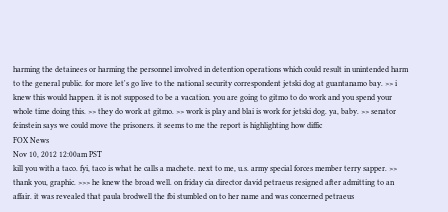harming the detainees or harming the personnel involved in detention operations which could result in unintended harm to the general public. for more let's go live to the national security correspondent jetski dog at guantanamo bay. >> i knew this would happen. it is not supposed to be a vacation. you are going to gitmo to do work and you spend your whole time doing this. >> they do work at gitmo. >> work is play and blai is work for jetski dog. ya, baby. >> senator feinstein says we could move the prisoners. it seems to me the report is highlighting how diffic
FOX News
Nov 10, 2012 12:00am PST
kill you with a taco. fyi, taco is what he calls a machete. next to me, u.s. army special forces member terry sapper. >> thank you, graphic. >>> he knew the broad well. on friday cia director david petraeus resigned after admitting to an affair. it was revealed that paula brodwell the fbi stumbled on to her name and was concerned petraeus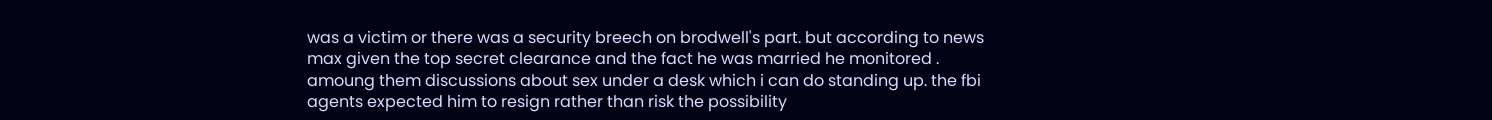was a victim or there was a security breech on brodwell's part. but according to news max given the top secret clearance and the fact he was married he monitored . amoung them discussions about sex under a desk which i can do standing up. the fbi agents expected him to resign rather than risk the possibility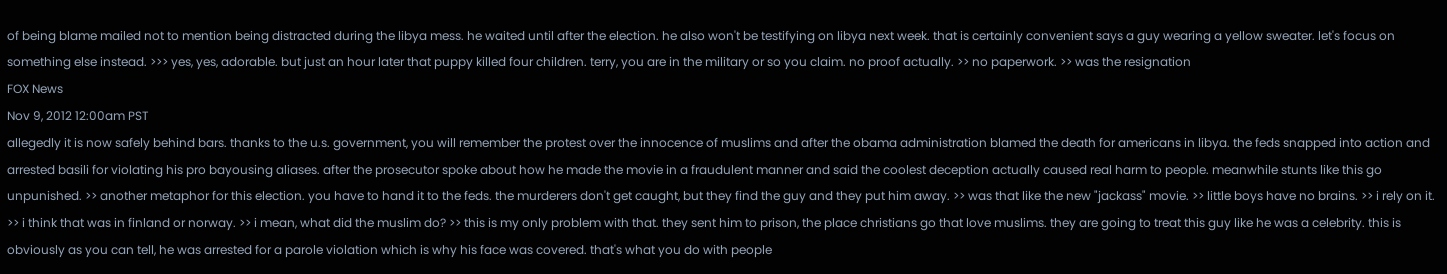of being blame mailed not to mention being distracted during the libya mess. he waited until after the election. he also won't be testifying on libya next week. that is certainly convenient says a guy wearing a yellow sweater. let's focus on something else instead. >>> yes, yes, adorable. but just an hour later that puppy killed four children. terry, you are in the military or so you claim. no proof actually. >> no paperwork. >> was the resignation
FOX News
Nov 9, 2012 12:00am PST
allegedly it is now safely behind bars. thanks to the u.s. government, you will remember the protest over the innocence of muslims and after the obama administration blamed the death for americans in libya. the feds snapped into action and arrested basili for violating his pro bayousing aliases. after the prosecutor spoke about how he made the movie in a fraudulent manner and said the coolest deception actually caused real harm to people. meanwhile stunts like this go unpunished. >> another metaphor for this election. you have to hand it to the feds. the murderers don't get caught, but they find the guy and they put him away. >> was that like the new "jackass" movie. >> little boys have no brains. >> i rely on it. >> i think that was in finland or norway. >> i mean, what did the muslim do? >> this is my only problem with that. they sent him to prison, the place christians go that love muslims. they are going to treat this guy like he was a celebrity. this is obviously as you can tell, he was arrested for a parole violation which is why his face was covered. that's what you do with people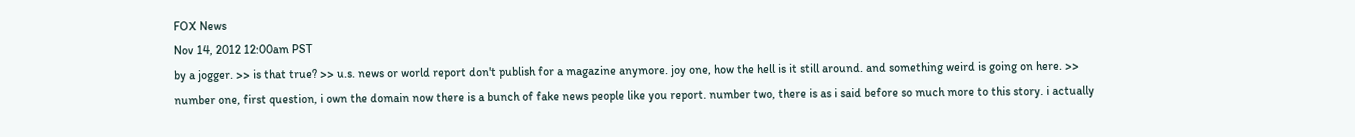FOX News
Nov 14, 2012 12:00am PST
by a jogger. >> is that true? >> u.s. news or world report don't publish for a magazine anymore. joy one, how the hell is it still around. and something weird is going on here. >> number one, first question, i own the domain now there is a bunch of fake news people like you report. number two, there is as i said before so much more to this story. i actually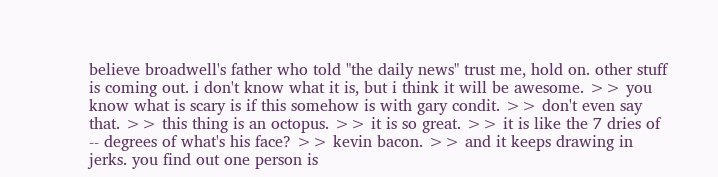believe broadwell's father who told "the daily news" trust me, hold on. other stuff is coming out. i don't know what it is, but i think it will be awesome. >> you know what is scary is if this somehow is with gary condit. >> don't even say that. >> this thing is an octopus. >> it is so great. >> it is like the 7 dries of -- degrees of what's his face? >> kevin bacon. >> and it keeps drawing in jerks. you find out one person is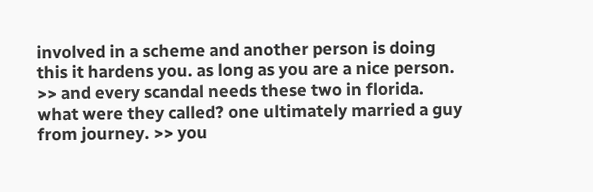involved in a scheme and another person is doing this it hardens you. as long as you are a nice person. >> and every scandal needs these two in florida. what were they called? one ultimately married a guy from journey. >> you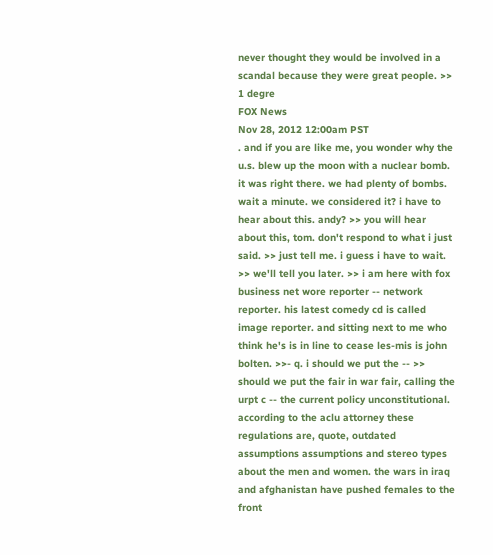never thought they would be involved in a scandal because they were great people. >> 1 degre
FOX News
Nov 28, 2012 12:00am PST
. and if you are like me, you wonder why the u.s. blew up the moon with a nuclear bomb. it was right there. we had plenty of bombs. wait a minute. we considered it? i have to hear about this. andy? >> you will hear about this, tom. don't respond to what i just said. >> just tell me. i guess i have to wait. >> we'll tell you later. >> i am here with fox business net wore reporter -- network reporter. his latest comedy cd is called image reporter. and sitting next to me who think he's is in line to cease les-mis is john bolten. >>- q. i should we put the -- >> should we put the fair in war fair, calling the urpt c -- the current policy unconstitutional. according to the aclu attorney these regulations are, quote, outdated assumptions assumptions and stereo types about the men and women. the wars in iraq and afghanistan have pushed females to the front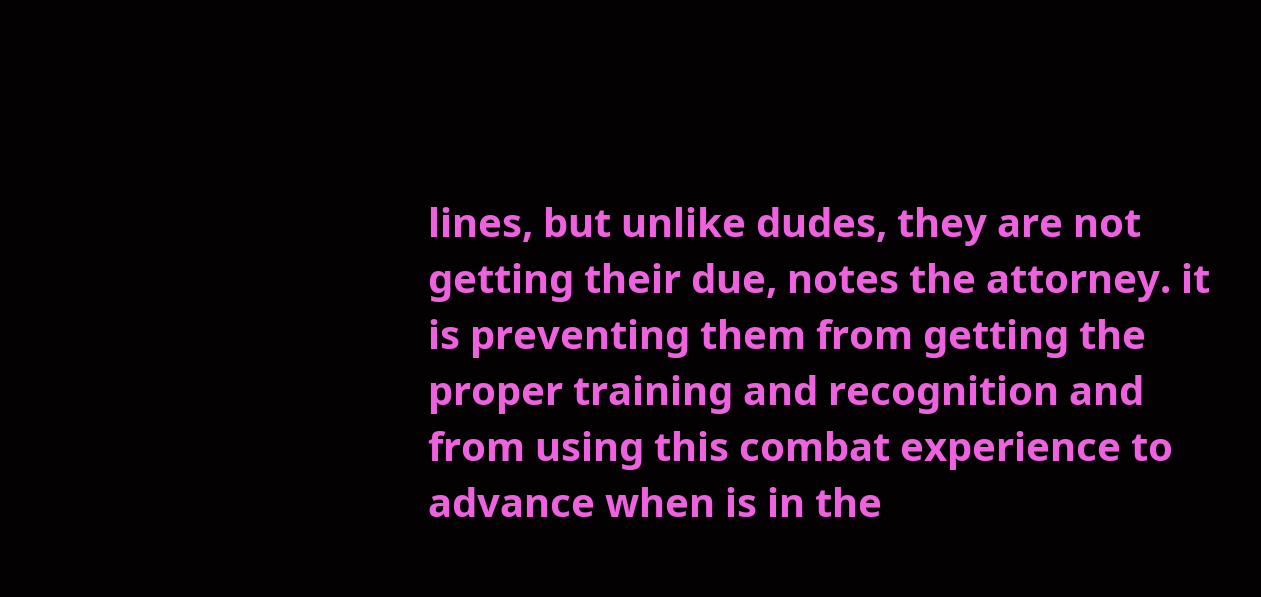lines, but unlike dudes, they are not getting their due, notes the attorney. it is preventing them from getting the proper training and recognition and from using this combat experience to advance when is in the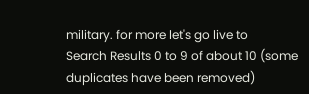military. for more let's go live to
Search Results 0 to 9 of about 10 (some duplicates have been removed)